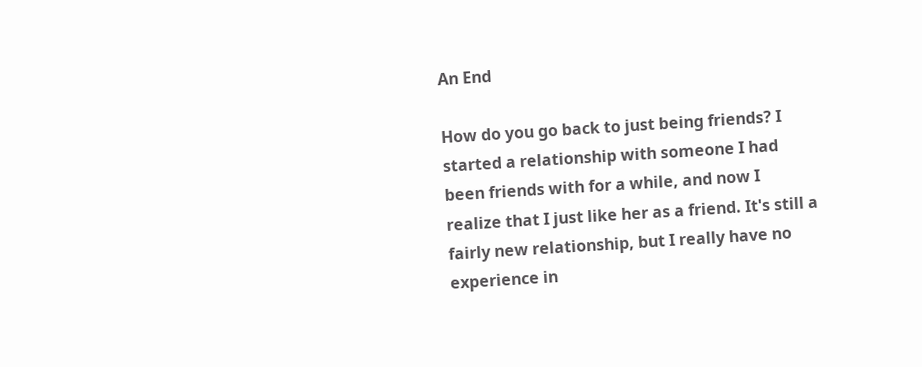An End

How do you go back to just being friends? I started a relationship with someone I had been friends with for a while, and now I realize that I just like her as a friend. It's still a fairly new relationship, but I really have no experience in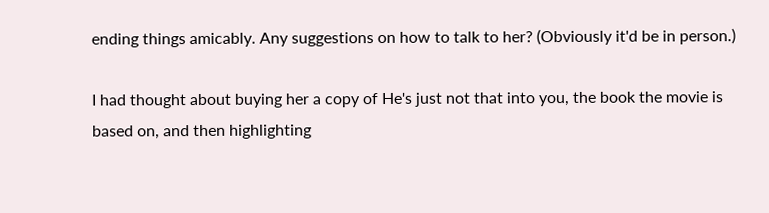ending things amicably. Any suggestions on how to talk to her? (Obviously it'd be in person.)

I had thought about buying her a copy of He's just not that into you, the book the movie is based on, and then highlighting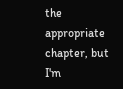the appropriate chapter, but I'm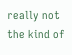really not the kind of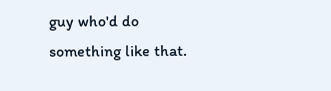guy who'd do something like that.